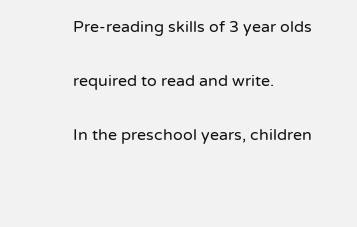Pre-reading skills of 3 year olds

required to read and write.

In the preschool years, children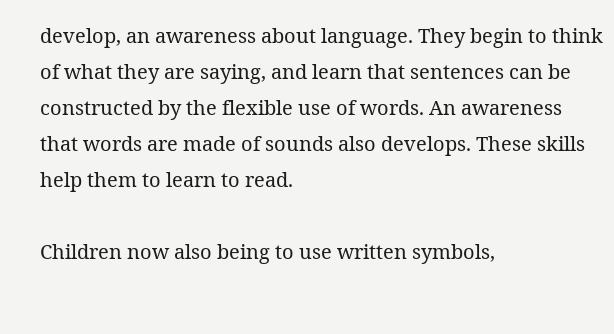develop, an awareness about language. They begin to think of what they are saying, and learn that sentences can be constructed by the flexible use of words. An awareness that words are made of sounds also develops. These skills help them to learn to read.

Children now also being to use written symbols,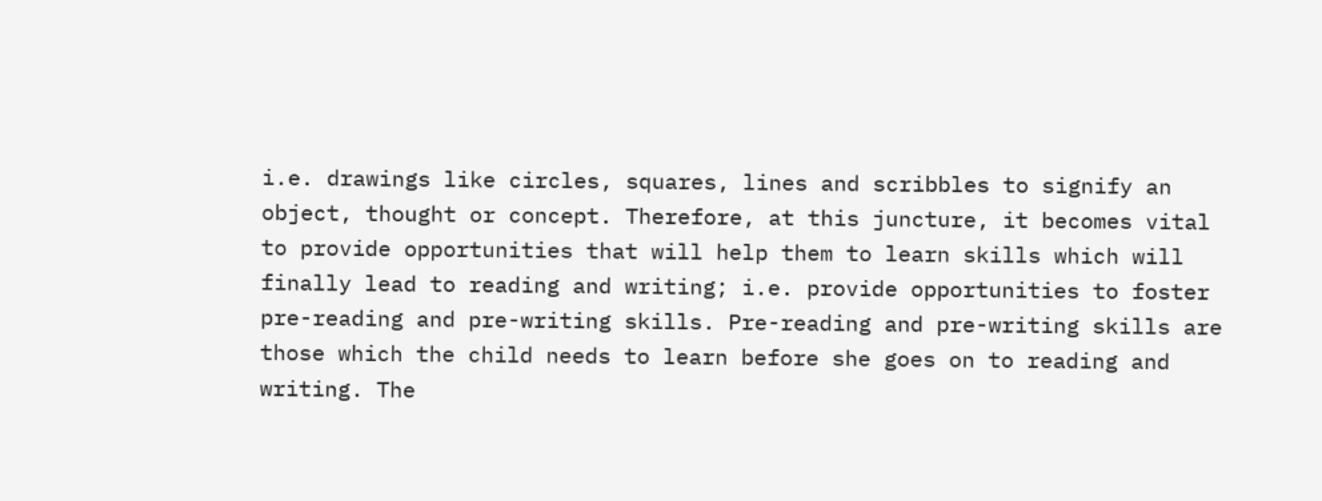i.e. drawings like circles, squares, lines and scribbles to signify an object, thought or concept. Therefore, at this juncture, it becomes vital to provide opportunities that will help them to learn skills which will finally lead to reading and writing; i.e. provide opportunities to foster pre-reading and pre-writing skills. Pre-reading and pre-writing skills are those which the child needs to learn before she goes on to reading and writing. The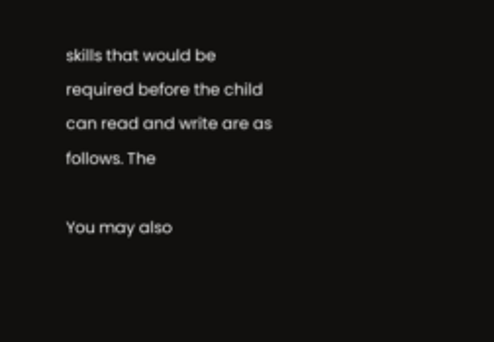skills that would be required before the child can read and write are as follows. The

You may also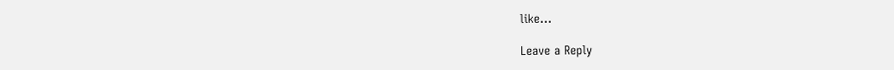like...

Leave a Reply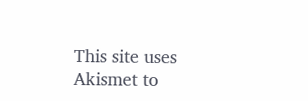This site uses Akismet to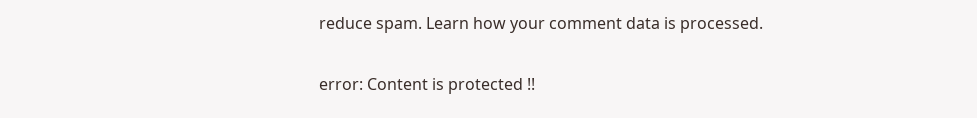reduce spam. Learn how your comment data is processed.

error: Content is protected !!